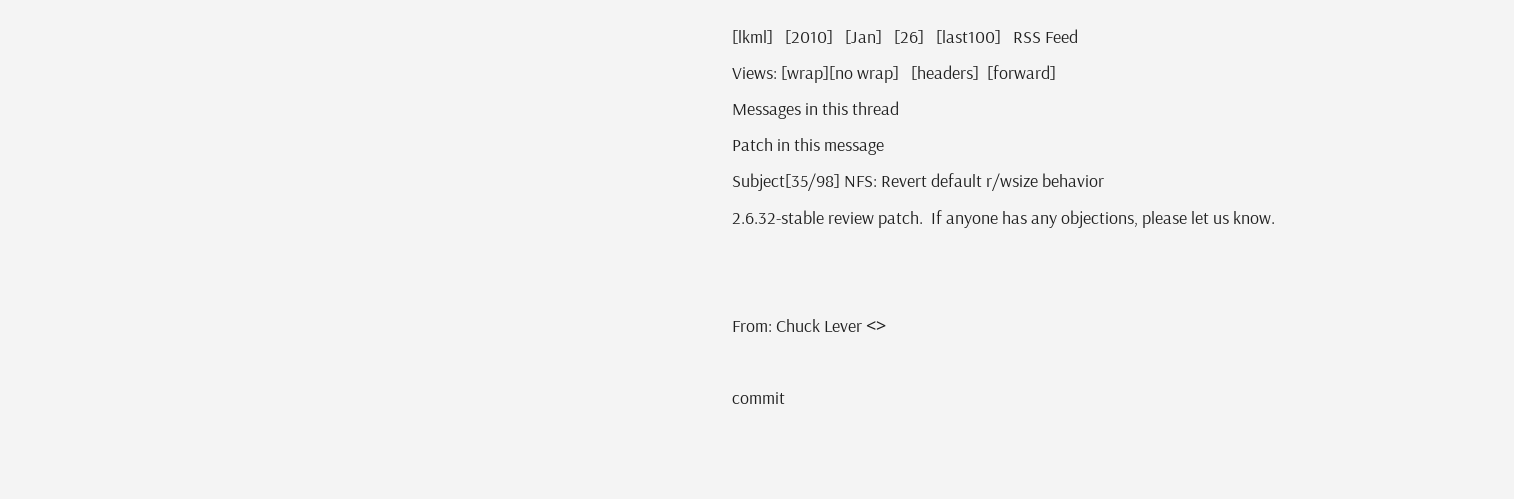[lkml]   [2010]   [Jan]   [26]   [last100]   RSS Feed
Views: [wrap][no wrap]   [headers]  [forward]
Messages in this thread
Patch in this message
Subject[35/98] NFS: Revert default r/wsize behavior
2.6.32-stable review patch.  If anyone has any objections, please let us know.


From: Chuck Lever <>

commit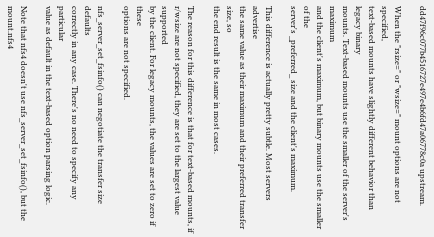dd47f96c077b4516727e497e4b6fd47a06778c0a upstream.

When the "rsize=" or "wsize=" mount options are not specified,
text-based mounts have slightly different behavior than legacy binary
mounts. Text-based mounts use the smaller of the server's maximum
and the client's maximum, but binary mounts use the smaller of the
server's _preferred_ size and the client's maximum.

This difference is actually pretty subtle. Most servers advertise
the same value as their maximum and their preferred transfer size, so
the end result is the same in most cases.

The reason for this difference is that for text-based mounts, if
r/wsize are not specified, they are set to the largest value supported
by the client. For legacy mounts, the values are set to zero if these
options are not specified.

nfs_server_set_fsinfo() can negotiate the transfer size defaults
correctly in any case. There's no need to specify any particular
value as default in the text-based option parsing logic.

Note that nfs4 doesn't use nfs_server_set_fsinfo(), but the mount.nfs4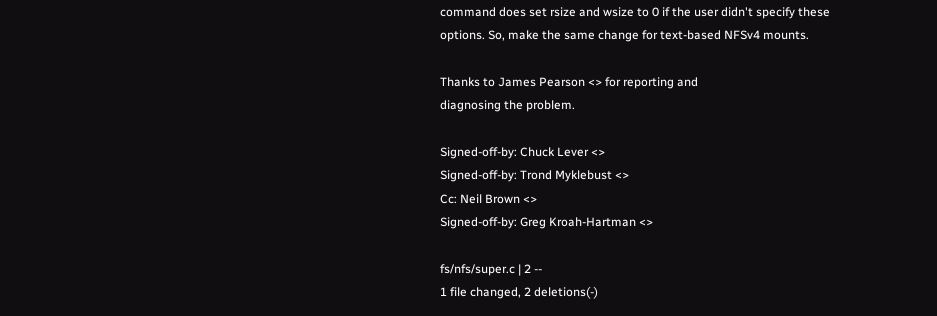command does set rsize and wsize to 0 if the user didn't specify these
options. So, make the same change for text-based NFSv4 mounts.

Thanks to James Pearson <> for reporting and
diagnosing the problem.

Signed-off-by: Chuck Lever <>
Signed-off-by: Trond Myklebust <>
Cc: Neil Brown <>
Signed-off-by: Greg Kroah-Hartman <>

fs/nfs/super.c | 2 --
1 file changed, 2 deletions(-)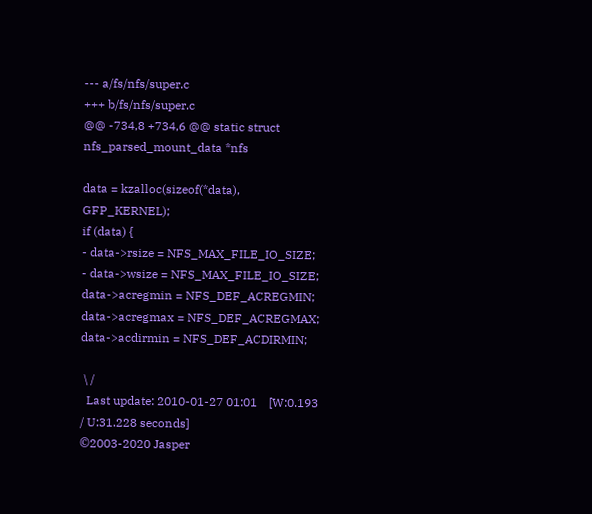--- a/fs/nfs/super.c
+++ b/fs/nfs/super.c
@@ -734,8 +734,6 @@ static struct nfs_parsed_mount_data *nfs

data = kzalloc(sizeof(*data), GFP_KERNEL);
if (data) {
- data->rsize = NFS_MAX_FILE_IO_SIZE;
- data->wsize = NFS_MAX_FILE_IO_SIZE;
data->acregmin = NFS_DEF_ACREGMIN;
data->acregmax = NFS_DEF_ACREGMAX;
data->acdirmin = NFS_DEF_ACDIRMIN;

 \ /
  Last update: 2010-01-27 01:01    [W:0.193 / U:31.228 seconds]
©2003-2020 Jasper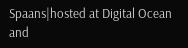Spaans|hosted at Digital Ocean and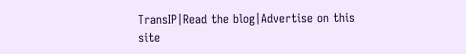TransIP|Read the blog|Advertise on this site